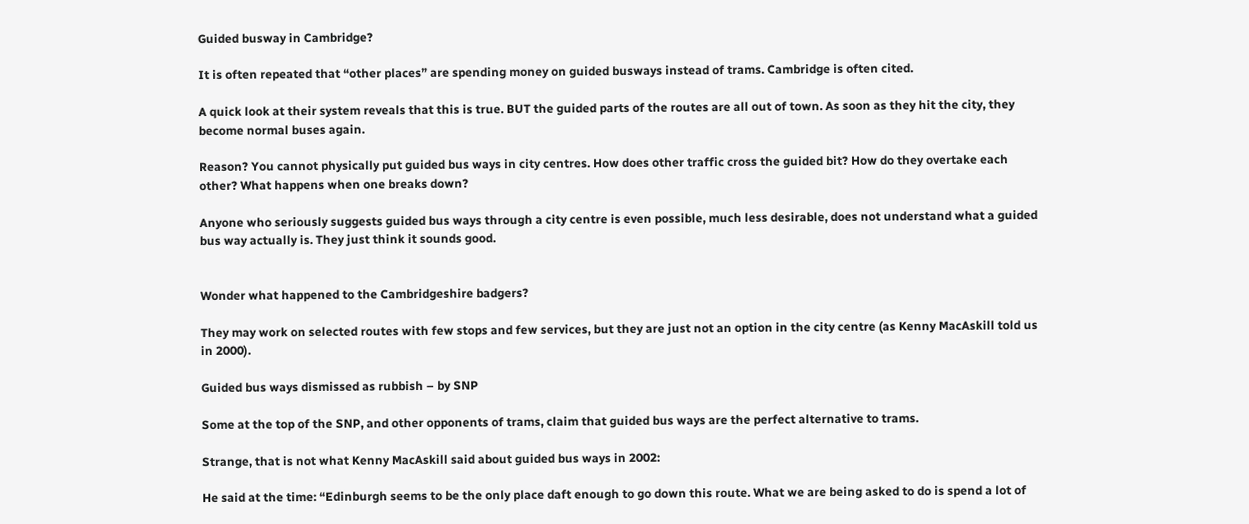Guided busway in Cambridge?

It is often repeated that “other places” are spending money on guided busways instead of trams. Cambridge is often cited.

A quick look at their system reveals that this is true. BUT the guided parts of the routes are all out of town. As soon as they hit the city, they become normal buses again.

Reason? You cannot physically put guided bus ways in city centres. How does other traffic cross the guided bit? How do they overtake each other? What happens when one breaks down?

Anyone who seriously suggests guided bus ways through a city centre is even possible, much less desirable, does not understand what a guided bus way actually is. They just think it sounds good.


Wonder what happened to the Cambridgeshire badgers?

They may work on selected routes with few stops and few services, but they are just not an option in the city centre (as Kenny MacAskill told us in 2000).

Guided bus ways dismissed as rubbish – by SNP

Some at the top of the SNP, and other opponents of trams, claim that guided bus ways are the perfect alternative to trams.

Strange, that is not what Kenny MacAskill said about guided bus ways in 2002:

He said at the time: “Edinburgh seems to be the only place daft enough to go down this route. What we are being asked to do is spend a lot of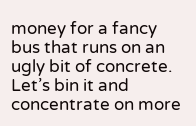money for a fancy bus that runs on an ugly bit of concrete. Let’s bin it and concentrate on more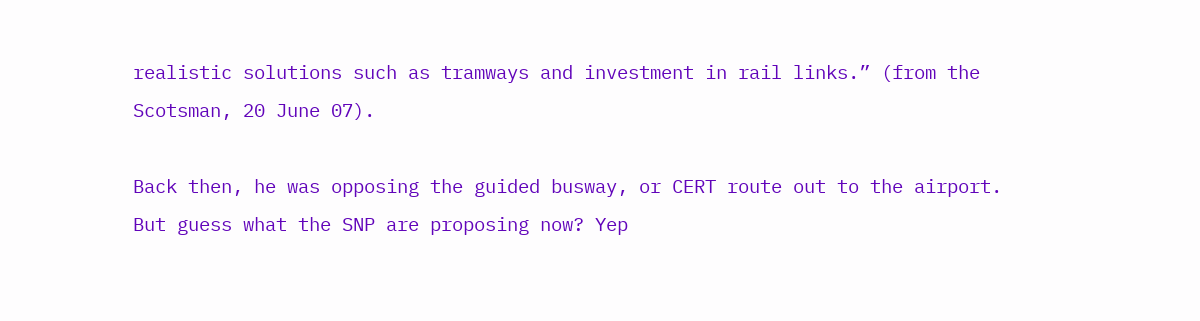realistic solutions such as tramways and investment in rail links.” (from the Scotsman, 20 June 07).

Back then, he was opposing the guided busway, or CERT route out to the airport. But guess what the SNP are proposing now? Yep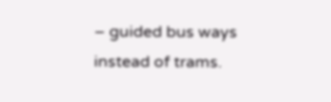– guided bus ways instead of trams.